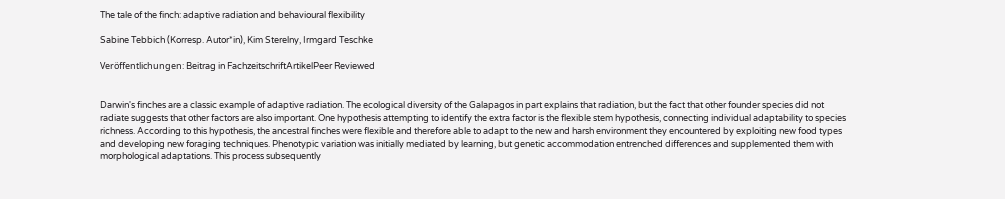The tale of the finch: adaptive radiation and behavioural flexibility

Sabine Tebbich (Korresp. Autor*in), Kim Sterelny, Irmgard Teschke

Veröffentlichungen: Beitrag in FachzeitschriftArtikelPeer Reviewed


Darwin's finches are a classic example of adaptive radiation. The ecological diversity of the Galapagos in part explains that radiation, but the fact that other founder species did not radiate suggests that other factors are also important. One hypothesis attempting to identify the extra factor is the flexible stem hypothesis, connecting individual adaptability to species richness. According to this hypothesis, the ancestral finches were flexible and therefore able to adapt to the new and harsh environment they encountered by exploiting new food types and developing new foraging techniques. Phenotypic variation was initially mediated by learning, but genetic accommodation entrenched differences and supplemented them with morphological adaptations. This process subsequently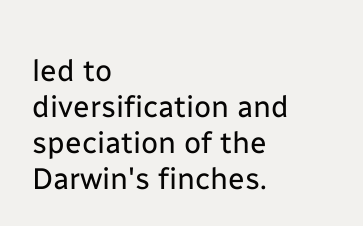led to diversification and speciation of the Darwin's finches.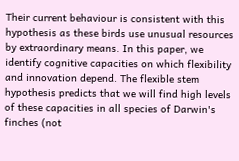Their current behaviour is consistent with this hypothesis as these birds use unusual resources by extraordinary means. In this paper, we identify cognitive capacities on which flexibility and innovation depend. The flexible stem hypothesis predicts that we will find high levels of these capacities in all species of Darwin's finches (not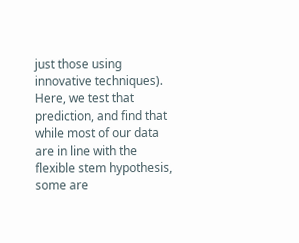just those using innovative techniques). Here, we test that prediction, and find that while most of our data are in line with the flexible stem hypothesis, some are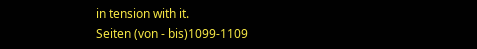in tension with it.
Seiten (von - bis)1099-1109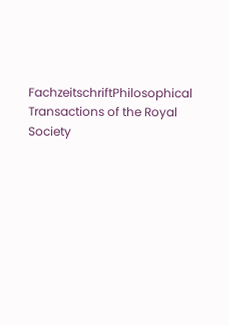FachzeitschriftPhilosophical Transactions of the Royal Society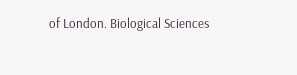of London. Biological Sciences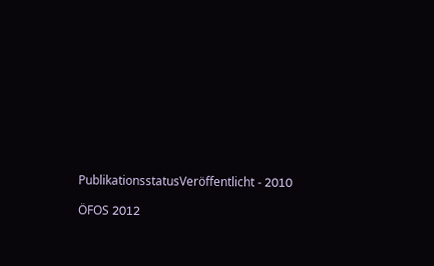PublikationsstatusVeröffentlicht - 2010

ÖFOS 2012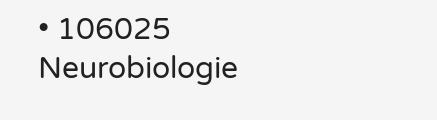• 106025 Neurobiologie